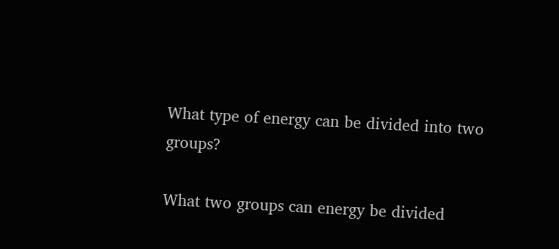What type of energy can be divided into two groups?

What two groups can energy be divided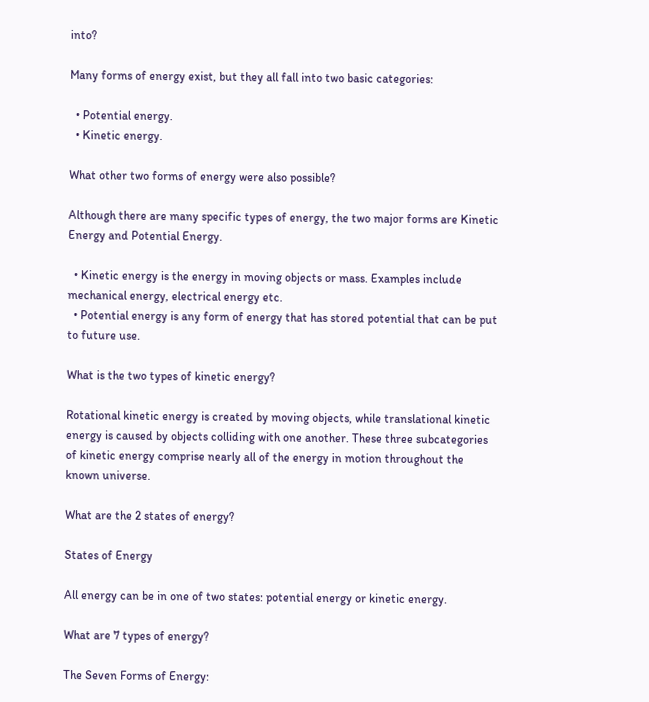into?

Many forms of energy exist, but they all fall into two basic categories:

  • Potential energy.
  • Kinetic energy.

What other two forms of energy were also possible?

Although there are many specific types of energy, the two major forms are Kinetic Energy and Potential Energy.

  • Kinetic energy is the energy in moving objects or mass. Examples include mechanical energy, electrical energy etc.
  • Potential energy is any form of energy that has stored potential that can be put to future use.

What is the two types of kinetic energy?

Rotational kinetic energy is created by moving objects, while translational kinetic energy is caused by objects colliding with one another. These three subcategories of kinetic energy comprise nearly all of the energy in motion throughout the known universe.

What are the 2 states of energy?

States of Energy

All energy can be in one of two states: potential energy or kinetic energy.

What are 7 types of energy?

The Seven Forms of Energy: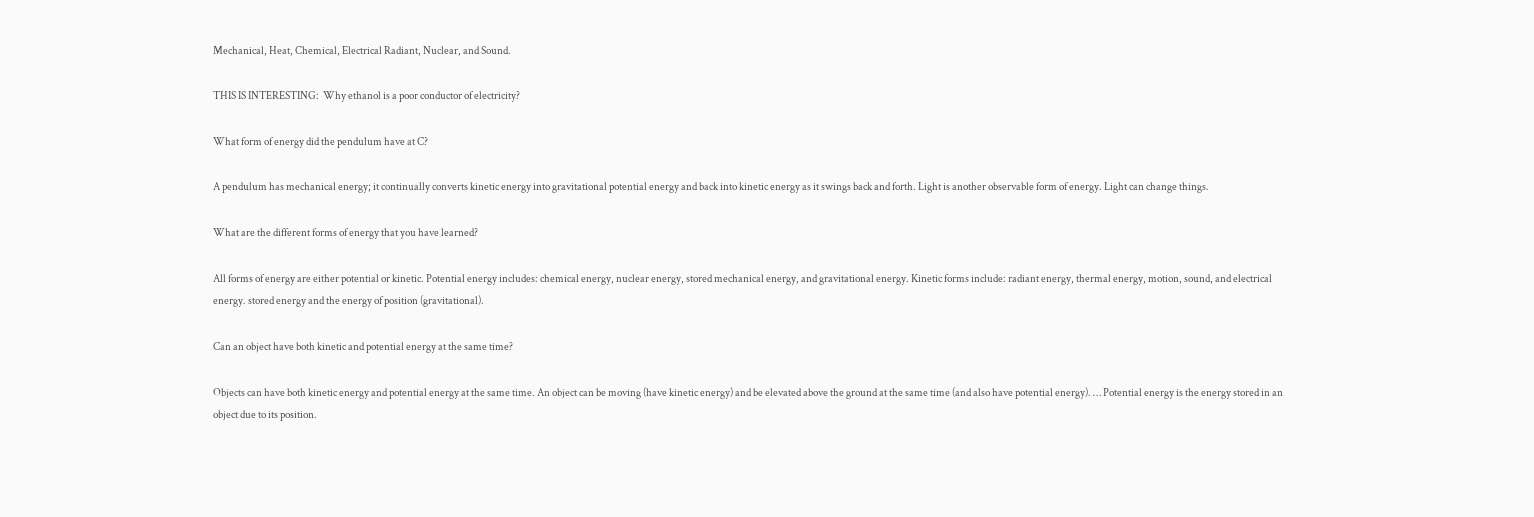Mechanical, Heat, Chemical, Electrical Radiant, Nuclear, and Sound.

THIS IS INTERESTING:  Why ethanol is a poor conductor of electricity?

What form of energy did the pendulum have at C?

A pendulum has mechanical energy; it continually converts kinetic energy into gravitational potential energy and back into kinetic energy as it swings back and forth. Light is another observable form of energy. Light can change things.

What are the different forms of energy that you have learned?

All forms of energy are either potential or kinetic. Potential energy includes: chemical energy, nuclear energy, stored mechanical energy, and gravitational energy. Kinetic forms include: radiant energy, thermal energy, motion, sound, and electrical energy. stored energy and the energy of position (gravitational).

Can an object have both kinetic and potential energy at the same time?

Objects can have both kinetic energy and potential energy at the same time. An object can be moving (have kinetic energy) and be elevated above the ground at the same time (and also have potential energy). … Potential energy is the energy stored in an object due to its position.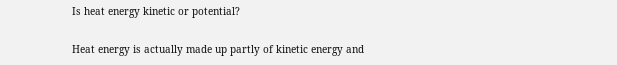Is heat energy kinetic or potential?

Heat energy is actually made up partly of kinetic energy and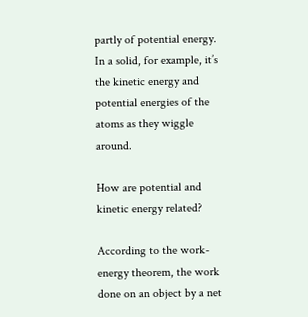partly of potential energy. In a solid, for example, it’s the kinetic energy and potential energies of the atoms as they wiggle around.

How are potential and kinetic energy related?

According to the work-energy theorem, the work done on an object by a net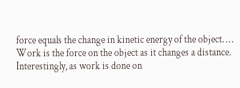force equals the change in kinetic energy of the object. … Work is the force on the object as it changes a distance. Interestingly, as work is done on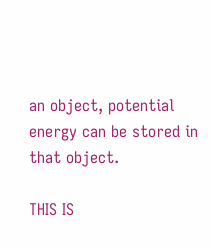an object, potential energy can be stored in that object.

THIS IS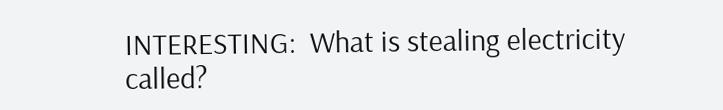INTERESTING:  What is stealing electricity called?